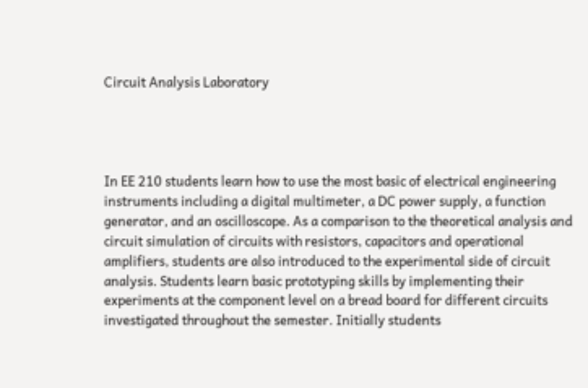Circuit Analysis Laboratory




In EE 210 students learn how to use the most basic of electrical engineering instruments including a digital multimeter, a DC power supply, a function generator, and an oscilloscope. As a comparison to the theoretical analysis and circuit simulation of circuits with resistors, capacitors and operational amplifiers, students are also introduced to the experimental side of circuit analysis. Students learn basic prototyping skills by implementing their experiments at the component level on a bread board for different circuits investigated throughout the semester. Initially students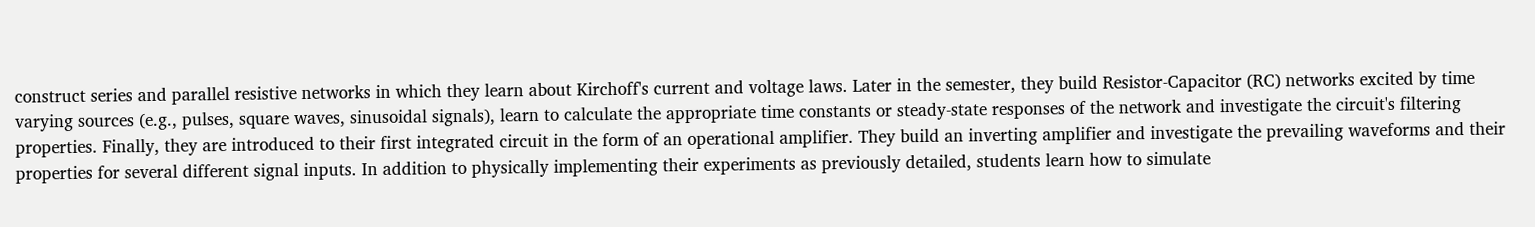construct series and parallel resistive networks in which they learn about Kirchoff's current and voltage laws. Later in the semester, they build Resistor-Capacitor (RC) networks excited by time varying sources (e.g., pulses, square waves, sinusoidal signals), learn to calculate the appropriate time constants or steady-state responses of the network and investigate the circuit's filtering properties. Finally, they are introduced to their first integrated circuit in the form of an operational amplifier. They build an inverting amplifier and investigate the prevailing waveforms and their properties for several different signal inputs. In addition to physically implementing their experiments as previously detailed, students learn how to simulate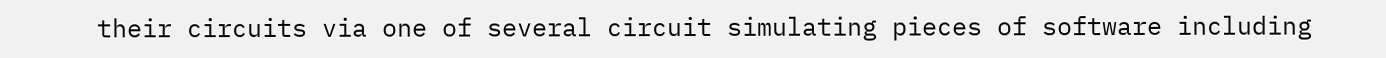their circuits via one of several circuit simulating pieces of software including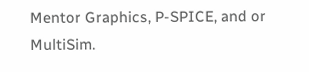Mentor Graphics, P-SPICE, and or MultiSim.